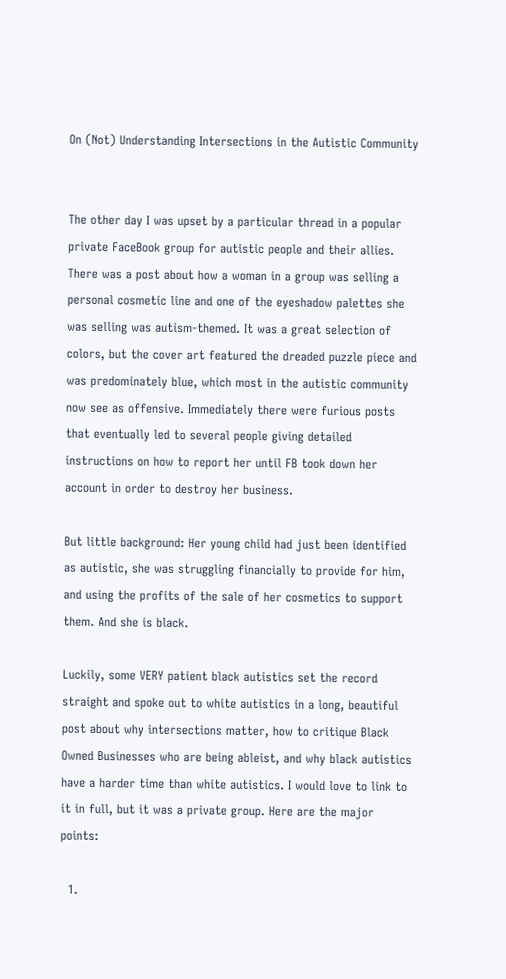On (Not) Understanding Intersections in the Autistic Community


The other day I was upset by a particular thread in a popular private FaceBook group for autistic people and their allies. There was a post about how a woman in a group was selling a personal cosmetic line and one of the eyeshadow palettes she was selling was autism-themed. It was a great selection of colors, but the cover art featured the dreaded puzzle piece and was predominately blue, which most in the autistic community now see as offensive. Immediately there were furious posts that eventually led to several people giving detailed instructions on how to report her until FB took down her account in order to destroy her business.

But little background: Her young child had just been identified as autistic, she was struggling financially to provide for him, and using the profits of the sale of her cosmetics to support them. And she is black.

Luckily, some VERY patient black autistics set the record straight and spoke out to white autistics in a long, beautiful post about why intersections matter, how to critique Black Owned Businesses who are being ableist, and why black autistics have a harder time than white autistics. I would love to link to it in full, but it was a private group. Here are the major points:

  1.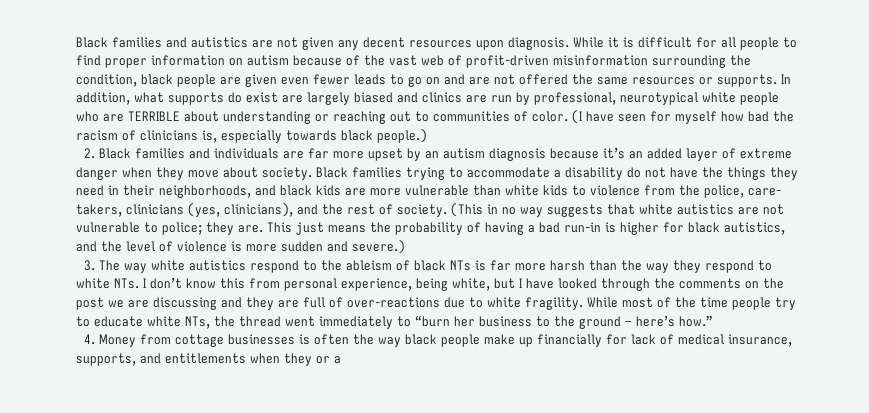Black families and autistics are not given any decent resources upon diagnosis. While it is difficult for all people to find proper information on autism because of the vast web of profit-driven misinformation surrounding the condition, black people are given even fewer leads to go on and are not offered the same resources or supports. In addition, what supports do exist are largely biased and clinics are run by professional, neurotypical white people who are TERRIBLE about understanding or reaching out to communities of color. (I have seen for myself how bad the racism of clinicians is, especially towards black people.)
  2. Black families and individuals are far more upset by an autism diagnosis because it’s an added layer of extreme danger when they move about society. Black families trying to accommodate a disability do not have the things they need in their neighborhoods, and black kids are more vulnerable than white kids to violence from the police, care-takers, clinicians (yes, clinicians), and the rest of society. (This in no way suggests that white autistics are not vulnerable to police; they are. This just means the probability of having a bad run-in is higher for black autistics, and the level of violence is more sudden and severe.)
  3. The way white autistics respond to the ableism of black NTs is far more harsh than the way they respond to white NTs. I don’t know this from personal experience, being white, but I have looked through the comments on the post we are discussing and they are full of over-reactions due to white fragility. While most of the time people try to educate white NTs, the thread went immediately to “burn her business to the ground – here’s how.”
  4. Money from cottage businesses is often the way black people make up financially for lack of medical insurance, supports, and entitlements when they or a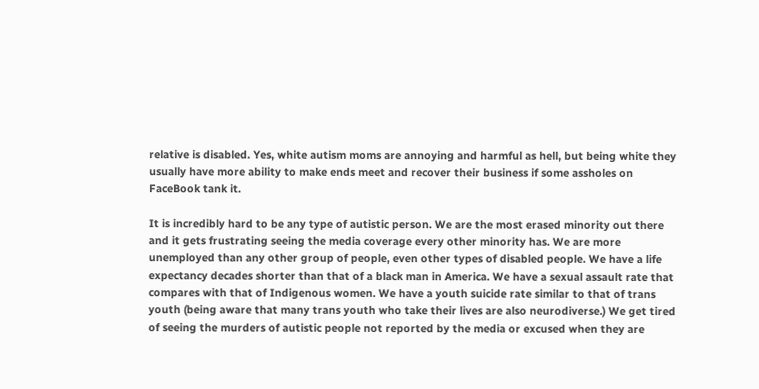relative is disabled. Yes, white autism moms are annoying and harmful as hell, but being white they usually have more ability to make ends meet and recover their business if some assholes on FaceBook tank it.

It is incredibly hard to be any type of autistic person. We are the most erased minority out there and it gets frustrating seeing the media coverage every other minority has. We are more unemployed than any other group of people, even other types of disabled people. We have a life expectancy decades shorter than that of a black man in America. We have a sexual assault rate that compares with that of Indigenous women. We have a youth suicide rate similar to that of trans youth (being aware that many trans youth who take their lives are also neurodiverse.) We get tired of seeing the murders of autistic people not reported by the media or excused when they are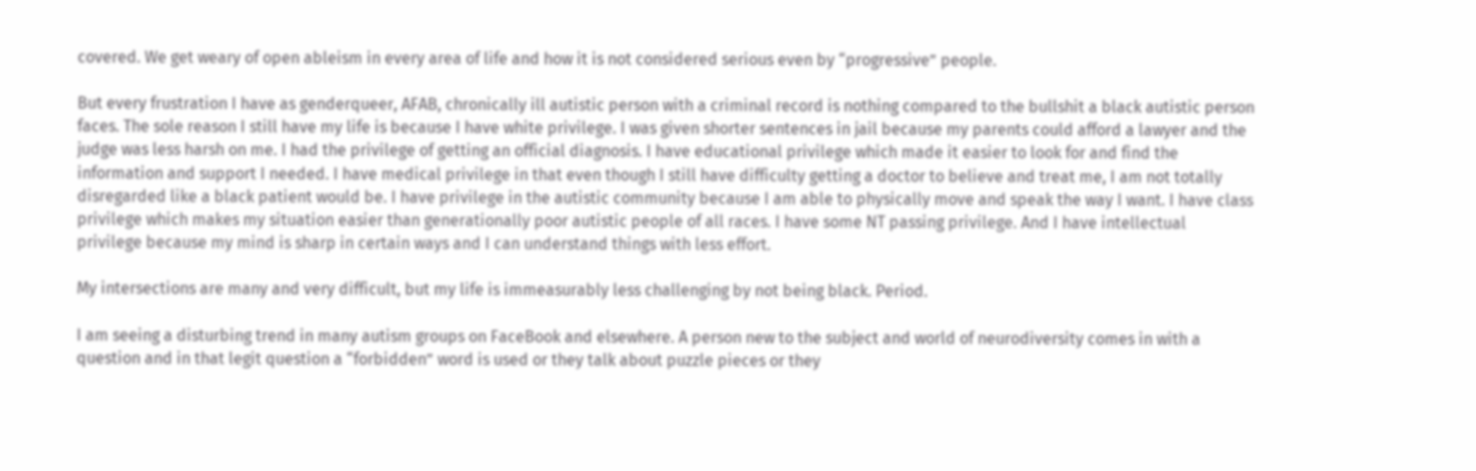covered. We get weary of open ableism in every area of life and how it is not considered serious even by “progressive” people.

But every frustration I have as genderqueer, AFAB, chronically ill autistic person with a criminal record is nothing compared to the bullshit a black autistic person faces. The sole reason I still have my life is because I have white privilege. I was given shorter sentences in jail because my parents could afford a lawyer and the judge was less harsh on me. I had the privilege of getting an official diagnosis. I have educational privilege which made it easier to look for and find the information and support I needed. I have medical privilege in that even though I still have difficulty getting a doctor to believe and treat me, I am not totally disregarded like a black patient would be. I have privilege in the autistic community because I am able to physically move and speak the way I want. I have class privilege which makes my situation easier than generationally poor autistic people of all races. I have some NT passing privilege. And I have intellectual privilege because my mind is sharp in certain ways and I can understand things with less effort.

My intersections are many and very difficult, but my life is immeasurably less challenging by not being black. Period.

I am seeing a disturbing trend in many autism groups on FaceBook and elsewhere. A person new to the subject and world of neurodiversity comes in with a question and in that legit question a “forbidden” word is used or they talk about puzzle pieces or they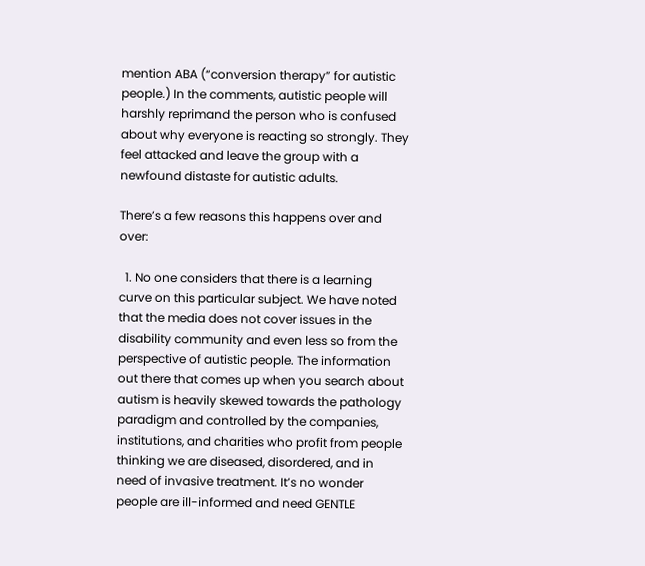mention ABA (“conversion therapy” for autistic people.) In the comments, autistic people will harshly reprimand the person who is confused about why everyone is reacting so strongly. They feel attacked and leave the group with a newfound distaste for autistic adults.

There’s a few reasons this happens over and over:

  1. No one considers that there is a learning curve on this particular subject. We have noted that the media does not cover issues in the disability community and even less so from the perspective of autistic people. The information out there that comes up when you search about autism is heavily skewed towards the pathology paradigm and controlled by the companies, institutions, and charities who profit from people thinking we are diseased, disordered, and in need of invasive treatment. It’s no wonder people are ill-informed and need GENTLE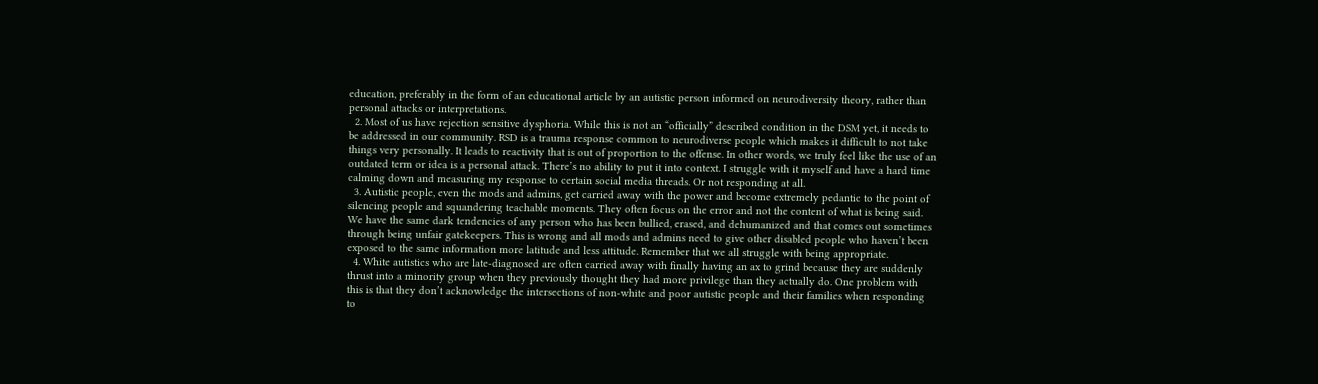education, preferably in the form of an educational article by an autistic person informed on neurodiversity theory, rather than personal attacks or interpretations.
  2. Most of us have rejection sensitive dysphoria. While this is not an “officially” described condition in the DSM yet, it needs to be addressed in our community. RSD is a trauma response common to neurodiverse people which makes it difficult to not take things very personally. It leads to reactivity that is out of proportion to the offense. In other words, we truly feel like the use of an outdated term or idea is a personal attack. There’s no ability to put it into context. I struggle with it myself and have a hard time calming down and measuring my response to certain social media threads. Or not responding at all.
  3. Autistic people, even the mods and admins, get carried away with the power and become extremely pedantic to the point of silencing people and squandering teachable moments. They often focus on the error and not the content of what is being said. We have the same dark tendencies of any person who has been bullied, erased, and dehumanized and that comes out sometimes through being unfair gatekeepers. This is wrong and all mods and admins need to give other disabled people who haven’t been exposed to the same information more latitude and less attitude. Remember that we all struggle with being appropriate.
  4. White autistics who are late-diagnosed are often carried away with finally having an ax to grind because they are suddenly thrust into a minority group when they previously thought they had more privilege than they actually do. One problem with this is that they don’t acknowledge the intersections of non-white and poor autistic people and their families when responding to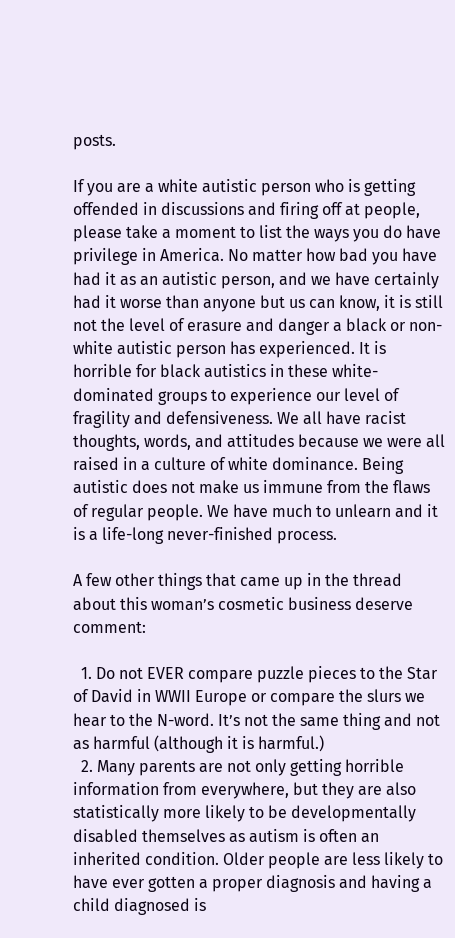posts.

If you are a white autistic person who is getting offended in discussions and firing off at people, please take a moment to list the ways you do have privilege in America. No matter how bad you have had it as an autistic person, and we have certainly had it worse than anyone but us can know, it is still not the level of erasure and danger a black or non-white autistic person has experienced. It is horrible for black autistics in these white-dominated groups to experience our level of fragility and defensiveness. We all have racist thoughts, words, and attitudes because we were all raised in a culture of white dominance. Being autistic does not make us immune from the flaws of regular people. We have much to unlearn and it is a life-long never-finished process.

A few other things that came up in the thread about this woman’s cosmetic business deserve comment:

  1. Do not EVER compare puzzle pieces to the Star of David in WWII Europe or compare the slurs we hear to the N-word. It’s not the same thing and not as harmful (although it is harmful.)
  2. Many parents are not only getting horrible information from everywhere, but they are also statistically more likely to be developmentally disabled themselves as autism is often an inherited condition. Older people are less likely to have ever gotten a proper diagnosis and having a child diagnosed is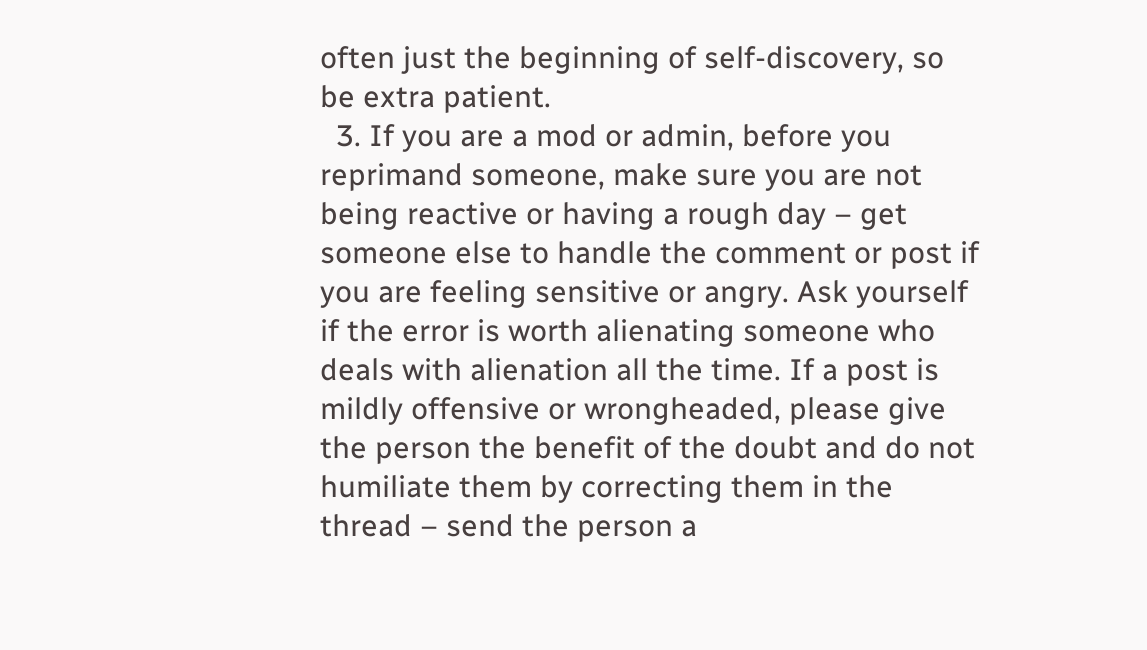often just the beginning of self-discovery, so be extra patient.
  3. If you are a mod or admin, before you reprimand someone, make sure you are not being reactive or having a rough day – get someone else to handle the comment or post if you are feeling sensitive or angry. Ask yourself if the error is worth alienating someone who deals with alienation all the time. If a post is mildly offensive or wrongheaded, please give the person the benefit of the doubt and do not humiliate them by correcting them in the thread – send the person a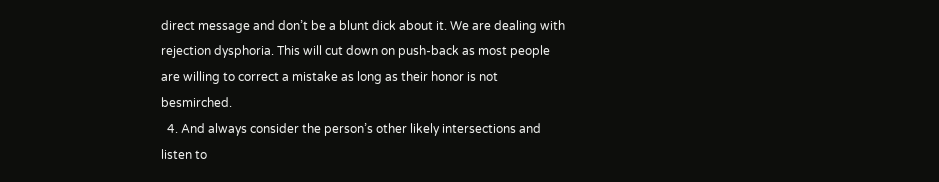direct message and don’t be a blunt dick about it. We are dealing with rejection dysphoria. This will cut down on push-back as most people are willing to correct a mistake as long as their honor is not besmirched.
  4. And always consider the person’s other likely intersections and listen to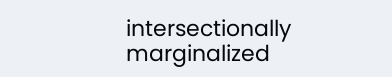intersectionally marginalized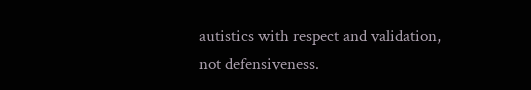autistics with respect and validation, not defensiveness.